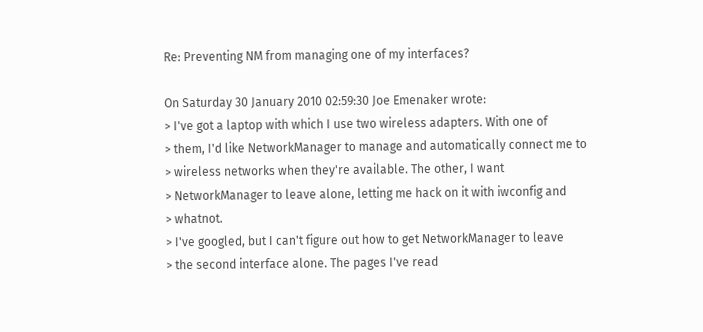Re: Preventing NM from managing one of my interfaces?

On Saturday 30 January 2010 02:59:30 Joe Emenaker wrote:
> I've got a laptop with which I use two wireless adapters. With one of
> them, I'd like NetworkManager to manage and automatically connect me to
> wireless networks when they're available. The other, I want
> NetworkManager to leave alone, letting me hack on it with iwconfig and
> whatnot.
> I've googled, but I can't figure out how to get NetworkManager to leave
> the second interface alone. The pages I've read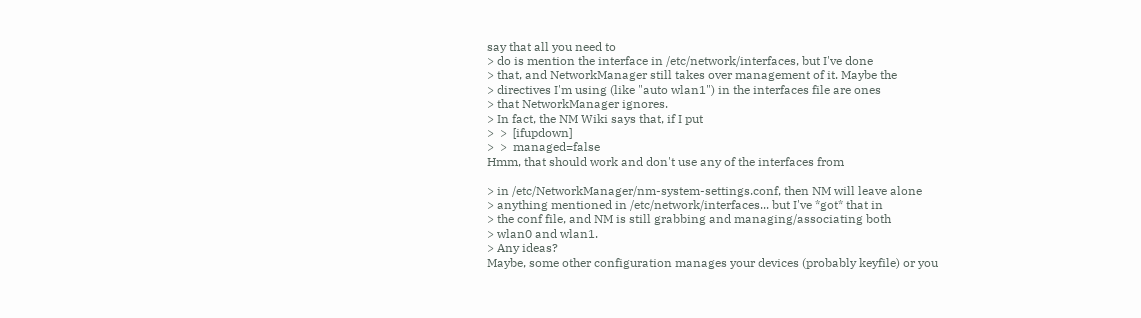say that all you need to
> do is mention the interface in /etc/network/interfaces, but I've done
> that, and NetworkManager still takes over management of it. Maybe the
> directives I'm using (like "auto wlan1") in the interfaces file are ones
> that NetworkManager ignores.
> In fact, the NM Wiki says that, if I put
>  >  [ifupdown]
>  >  managed=false
Hmm, that should work and don't use any of the interfaces from

> in /etc/NetworkManager/nm-system-settings.conf, then NM will leave alone
> anything mentioned in /etc/network/interfaces... but I've *got* that in
> the conf file, and NM is still grabbing and managing/associating both
> wlan0 and wlan1.
> Any ideas?
Maybe, some other configuration manages your devices (probably keyfile) or you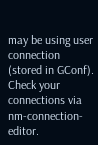may be using user connection (stored in GConf).
Check your connections via nm-connection-editor.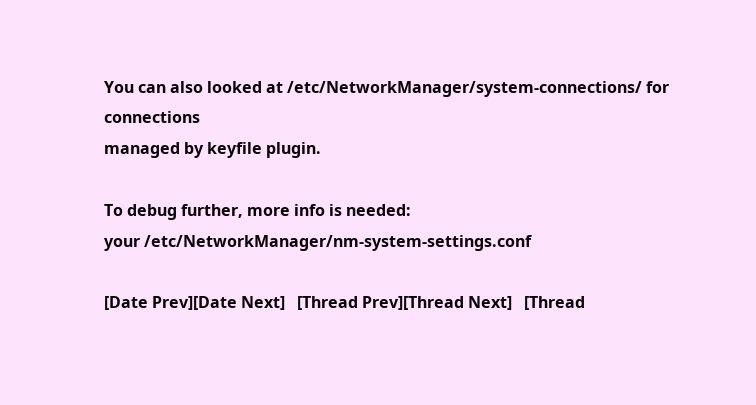You can also looked at /etc/NetworkManager/system-connections/ for connections
managed by keyfile plugin.

To debug further, more info is needed:
your /etc/NetworkManager/nm-system-settings.conf

[Date Prev][Date Next]   [Thread Prev][Thread Next]   [Thread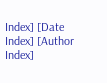Index] [Date Index] [Author Index]